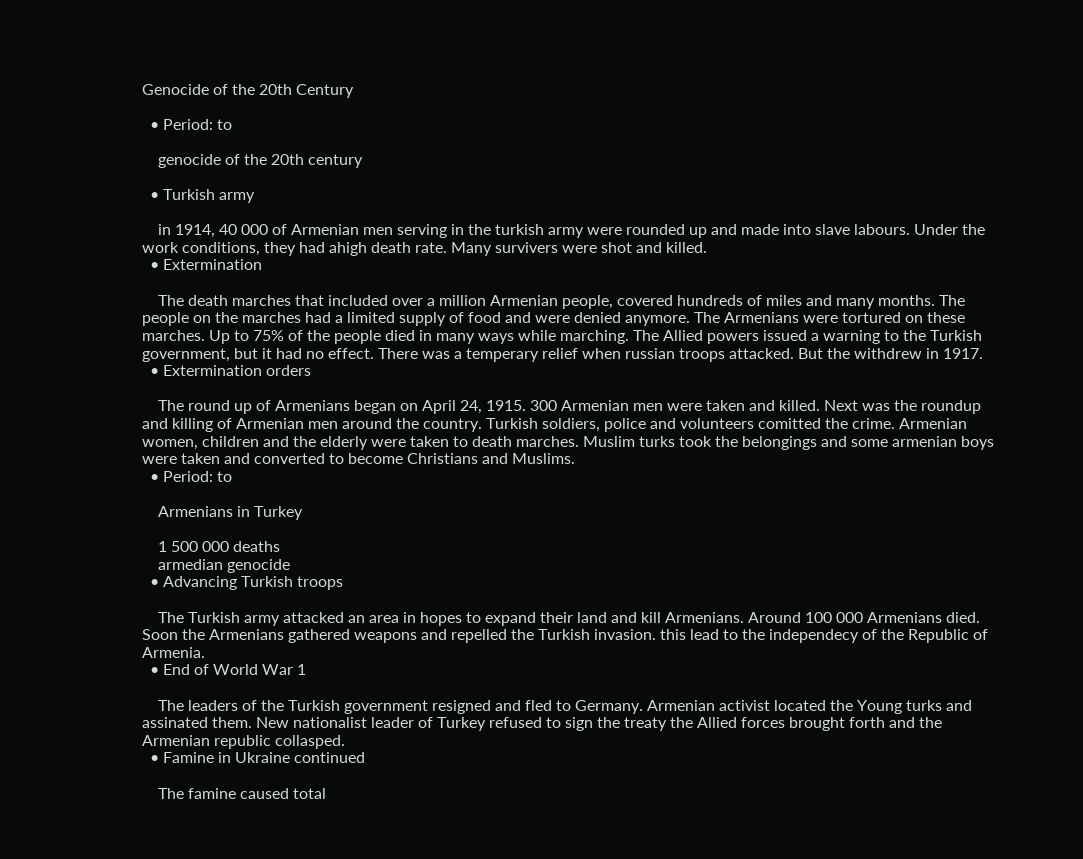Genocide of the 20th Century

  • Period: to

    genocide of the 20th century

  • Turkish army

    in 1914, 40 000 of Armenian men serving in the turkish army were rounded up and made into slave labours. Under the work conditions, they had ahigh death rate. Many survivers were shot and killed.
  • Extermination

    The death marches that included over a million Armenian people, covered hundreds of miles and many months. The people on the marches had a limited supply of food and were denied anymore. The Armenians were tortured on these marches. Up to 75% of the people died in many ways while marching. The Allied powers issued a warning to the Turkish government, but it had no effect. There was a temperary relief when russian troops attacked. But the withdrew in 1917.
  • Extermination orders

    The round up of Armenians began on April 24, 1915. 300 Armenian men were taken and killed. Next was the roundup and killing of Armenian men around the country. Turkish soldiers, police and volunteers comitted the crime. Armenian women, children and the elderly were taken to death marches. Muslim turks took the belongings and some armenian boys were taken and converted to become Christians and Muslims.
  • Period: to

    Armenians in Turkey

    1 500 000 deaths
    armedian genocide
  • Advancing Turkish troops

    The Turkish army attacked an area in hopes to expand their land and kill Armenians. Around 100 000 Armenians died. Soon the Armenians gathered weapons and repelled the Turkish invasion. this lead to the independecy of the Republic of Armenia.
  • End of World War 1

    The leaders of the Turkish government resigned and fled to Germany. Armenian activist located the Young turks and assinated them. New nationalist leader of Turkey refused to sign the treaty the Allied forces brought forth and the Armenian republic collasped.
  • Famine in Ukraine continued

    The famine caused total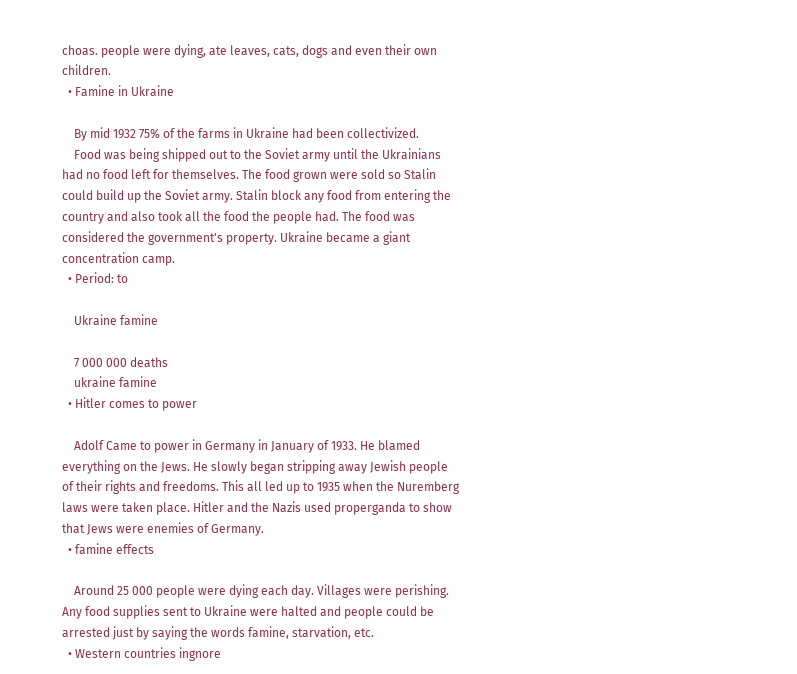choas. people were dying, ate leaves, cats, dogs and even their own children.
  • Famine in Ukraine

    By mid 1932 75% of the farms in Ukraine had been collectivized.
    Food was being shipped out to the Soviet army until the Ukrainians had no food left for themselves. The food grown were sold so Stalin could build up the Soviet army. Stalin block any food from entering the country and also took all the food the people had. The food was considered the government's property. Ukraine became a giant concentration camp.
  • Period: to

    Ukraine famine

    7 000 000 deaths
    ukraine famine
  • Hitler comes to power

    Adolf Came to power in Germany in January of 1933. He blamed everything on the Jews. He slowly began stripping away Jewish people of their rights and freedoms. This all led up to 1935 when the Nuremberg laws were taken place. Hitler and the Nazis used properganda to show that Jews were enemies of Germany.
  • famine effects

    Around 25 000 people were dying each day. Villages were perishing. Any food supplies sent to Ukraine were halted and people could be arrested just by saying the words famine, starvation, etc.
  • Western countries ingnore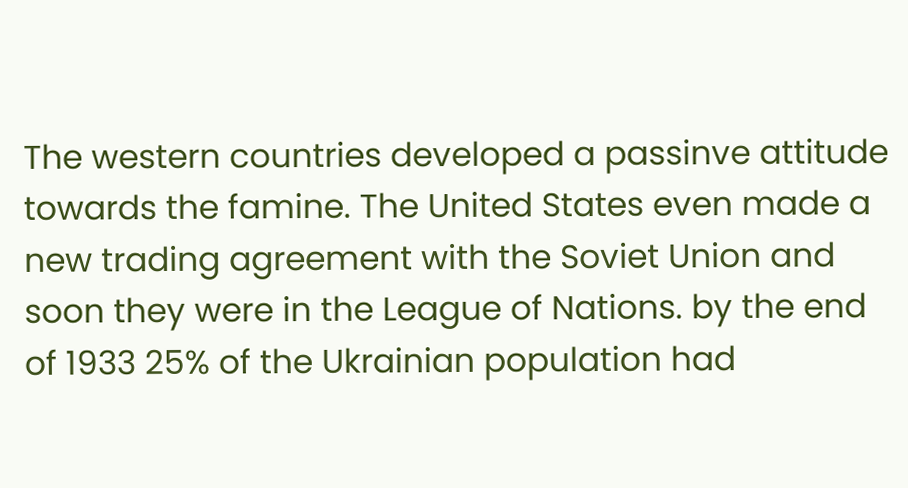The western countries developed a passinve attitude towards the famine. The United States even made a new trading agreement with the Soviet Union and soon they were in the League of Nations. by the end of 1933 25% of the Ukrainian population had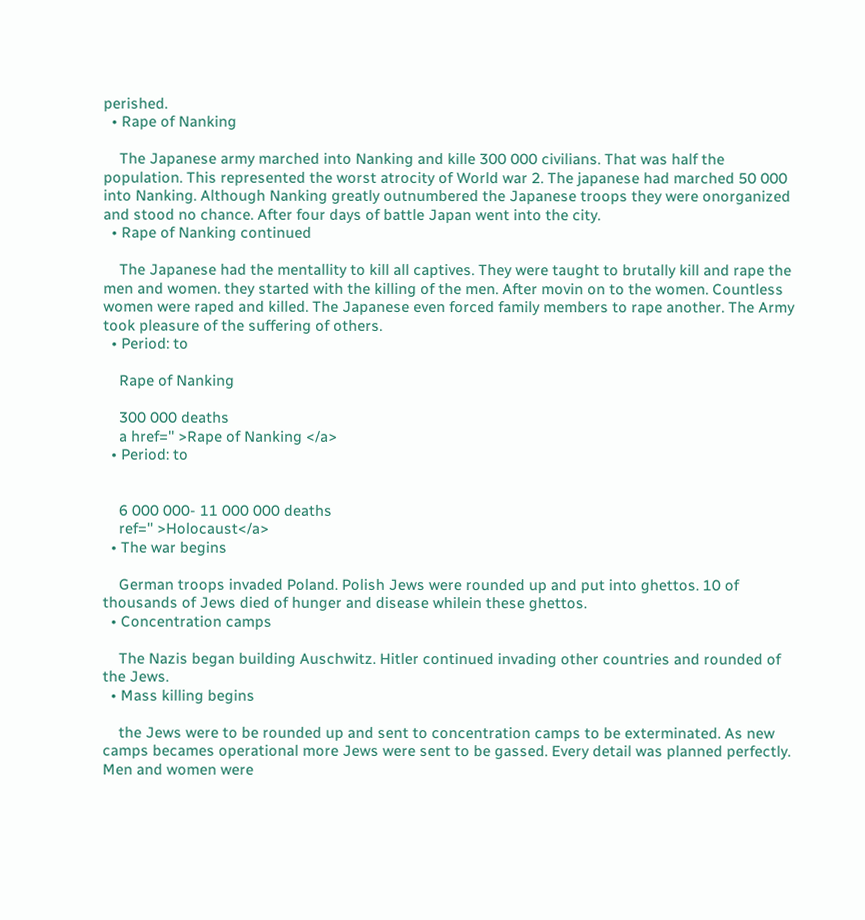perished.
  • Rape of Nanking

    The Japanese army marched into Nanking and kille 300 000 civilians. That was half the population. This represented the worst atrocity of World war 2. The japanese had marched 50 000 into Nanking. Although Nanking greatly outnumbered the Japanese troops they were onorganized and stood no chance. After four days of battle Japan went into the city.
  • Rape of Nanking continued

    The Japanese had the mentallity to kill all captives. They were taught to brutally kill and rape the men and women. they started with the killing of the men. After movin on to the women. Countless women were raped and killed. The Japanese even forced family members to rape another. The Army took pleasure of the suffering of others.
  • Period: to

    Rape of Nanking

    300 000 deaths
    a href='' >Rape of Nanking </a>
  • Period: to


    6 000 000- 11 000 000 deaths
    ref='' >Holocaust</a>
  • The war begins

    German troops invaded Poland. Polish Jews were rounded up and put into ghettos. 10 of thousands of Jews died of hunger and disease whilein these ghettos.
  • Concentration camps

    The Nazis began building Auschwitz. Hitler continued invading other countries and rounded of the Jews.
  • Mass killing begins

    the Jews were to be rounded up and sent to concentration camps to be exterminated. As new camps becames operational more Jews were sent to be gassed. Every detail was planned perfectly. Men and women were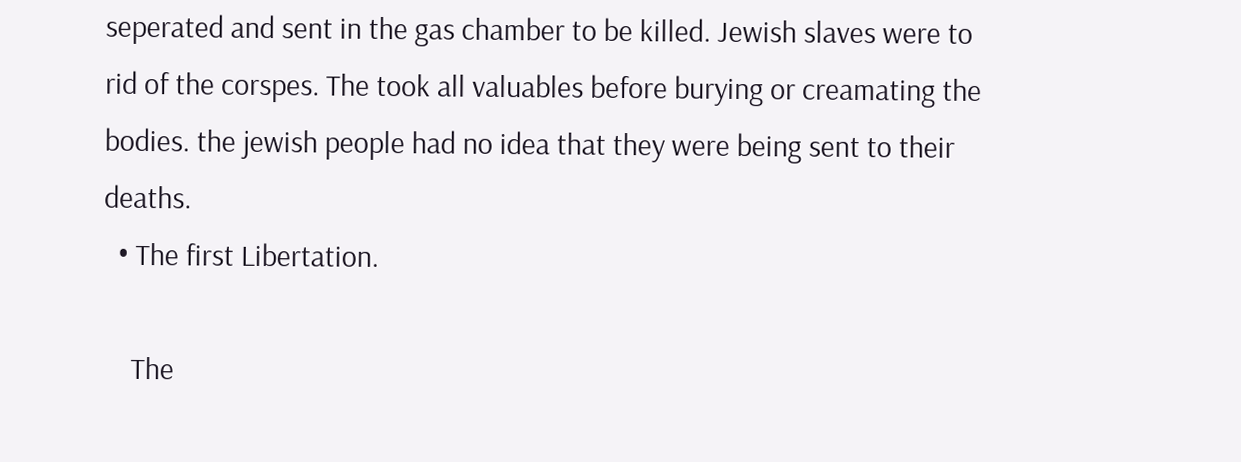seperated and sent in the gas chamber to be killed. Jewish slaves were to rid of the corspes. The took all valuables before burying or creamating the bodies. the jewish people had no idea that they were being sent to their deaths.
  • The first Libertation.

    The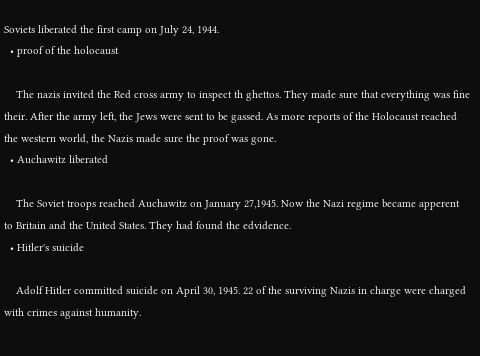Soviets liberated the first camp on July 24, 1944.
  • proof of the holocaust

    The nazis invited the Red cross army to inspect th ghettos. They made sure that everything was fine their. After the army left, the Jews were sent to be gassed. As more reports of the Holocaust reached the western world, the Nazis made sure the proof was gone.
  • Auchawitz liberated

    The Soviet troops reached Auchawitz on January 27,1945. Now the Nazi regime became apperent to Britain and the United States. They had found the edvidence.
  • Hitler's suicide

    Adolf Hitler committed suicide on April 30, 1945. 22 of the surviving Nazis in charge were charged with crimes against humanity.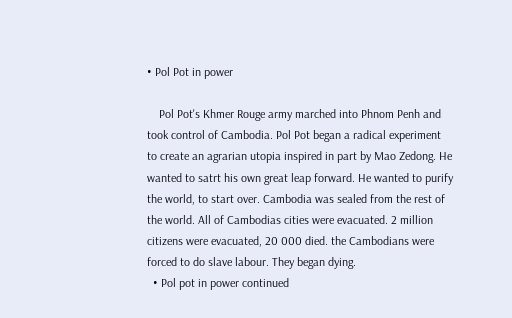• Pol Pot in power

    Pol Pot's Khmer Rouge army marched into Phnom Penh and took control of Cambodia. Pol Pot began a radical experiment to create an agrarian utopia inspired in part by Mao Zedong. He wanted to satrt his own great leap forward. He wanted to purify the world, to start over. Cambodia was sealed from the rest of the world. All of Cambodias cities were evacuated. 2 million citizens were evacuated, 20 000 died. the Cambodians were forced to do slave labour. They began dying.
  • Pol pot in power continued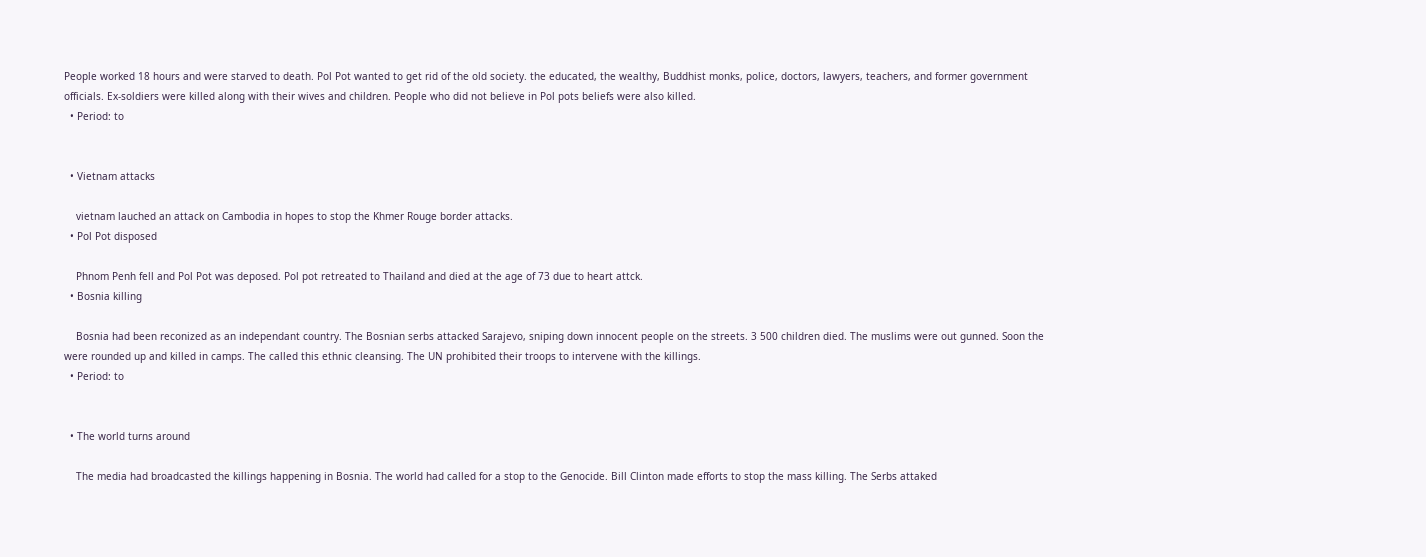People worked 18 hours and were starved to death. Pol Pot wanted to get rid of the old society. the educated, the wealthy, Buddhist monks, police, doctors, lawyers, teachers, and former government officials. Ex-soldiers were killed along with their wives and children. People who did not believe in Pol pots beliefs were also killed.
  • Period: to


  • Vietnam attacks

    vietnam lauched an attack on Cambodia in hopes to stop the Khmer Rouge border attacks.
  • Pol Pot disposed

    Phnom Penh fell and Pol Pot was deposed. Pol pot retreated to Thailand and died at the age of 73 due to heart attck.
  • Bosnia killing

    Bosnia had been reconized as an independant country. The Bosnian serbs attacked Sarajevo, sniping down innocent people on the streets. 3 500 children died. The muslims were out gunned. Soon the were rounded up and killed in camps. The called this ethnic cleansing. The UN prohibited their troops to intervene with the killings.
  • Period: to


  • The world turns around

    The media had broadcasted the killings happening in Bosnia. The world had called for a stop to the Genocide. Bill Clinton made efforts to stop the mass killing. The Serbs attaked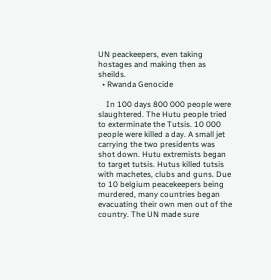UN peackeepers, even taking hostages and making then as sheilds.
  • Rwanda Genocide

    In 100 days 800 000 people were slaughtered. The Hutu people tried to exterminate the Tutsis. 10 000 people were killed a day. A small jet carrying the two presidents was shot down. Hutu extremists began to target tutsis. Hutus killed tutsis with machetes, clubs and guns. Due to 10 belgium peacekeepers being murdered, many countries began evacuating their own men out of the country. The UN made sure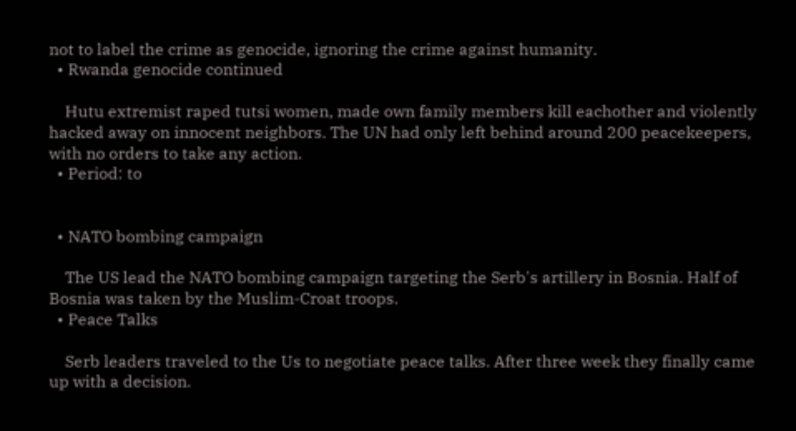not to label the crime as genocide, ignoring the crime against humanity.
  • Rwanda genocide continued

    Hutu extremist raped tutsi women, made own family members kill eachother and violently hacked away on innocent neighbors. The UN had only left behind around 200 peacekeepers, with no orders to take any action.
  • Period: to


  • NATO bombing campaign

    The US lead the NATO bombing campaign targeting the Serb's artillery in Bosnia. Half of Bosnia was taken by the Muslim-Croat troops.
  • Peace Talks

    Serb leaders traveled to the Us to negotiate peace talks. After three week they finally came up with a decision.